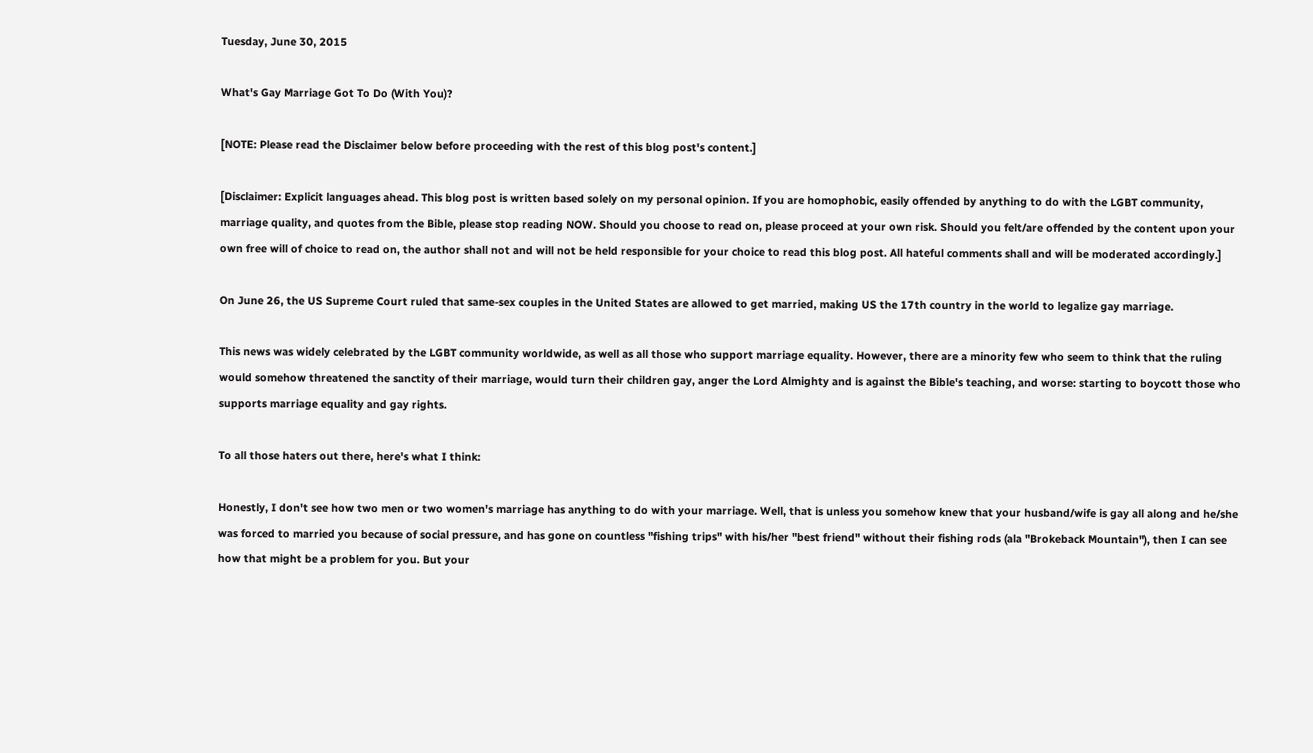Tuesday, June 30, 2015

What's Gay Marriage Got To Do (With You)?

[NOTE: Please read the Disclaimer below before proceeding with the rest of this blog post's content.]

[Disclaimer: Explicit languages ahead. This blog post is written based solely on my personal opinion. If you are homophobic, easily offended by anything to do with the LGBT community, marriage quality, and quotes from the Bible, please stop reading NOW. Should you choose to read on, please proceed at your own risk. Should you felt/are offended by the content upon your own free will of choice to read on, the author shall not and will not be held responsible for your choice to read this blog post. All hateful comments shall and will be moderated accordingly.]

On June 26, the US Supreme Court ruled that same-sex couples in the United States are allowed to get married, making US the 17th country in the world to legalize gay marriage.

This news was widely celebrated by the LGBT community worldwide, as well as all those who support marriage equality. However, there are a minority few who seem to think that the ruling would somehow threatened the sanctity of their marriage, would turn their children gay, anger the Lord Almighty and is against the Bible's teaching, and worse: starting to boycott those who supports marriage equality and gay rights.

To all those haters out there, here's what I think:

Honestly, I don't see how two men or two women's marriage has anything to do with your marriage. Well, that is unless you somehow knew that your husband/wife is gay all along and he/she was forced to married you because of social pressure, and has gone on countless "fishing trips" with his/her "best friend" without their fishing rods (ala "Brokeback Mountain"), then I can see how that might be a problem for you. But your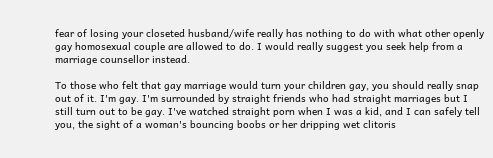fear of losing your closeted husband/wife really has nothing to do with what other openly gay homosexual couple are allowed to do. I would really suggest you seek help from a marriage counsellor instead.

To those who felt that gay marriage would turn your children gay, you should really snap out of it. I'm gay. I'm surrounded by straight friends who had straight marriages but I still turn out to be gay. I've watched straight porn when I was a kid, and I can safely tell you, the sight of a woman's bouncing boobs or her dripping wet clitoris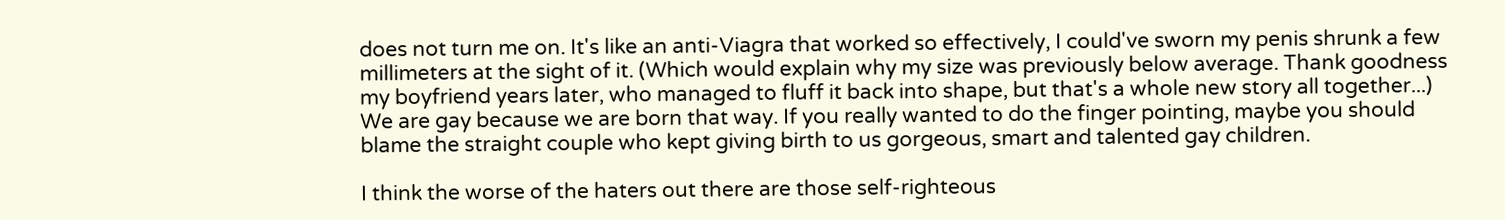does not turn me on. It's like an anti-Viagra that worked so effectively, I could've sworn my penis shrunk a few millimeters at the sight of it. (Which would explain why my size was previously below average. Thank goodness my boyfriend years later, who managed to fluff it back into shape, but that's a whole new story all together...) We are gay because we are born that way. If you really wanted to do the finger pointing, maybe you should blame the straight couple who kept giving birth to us gorgeous, smart and talented gay children.

I think the worse of the haters out there are those self-righteous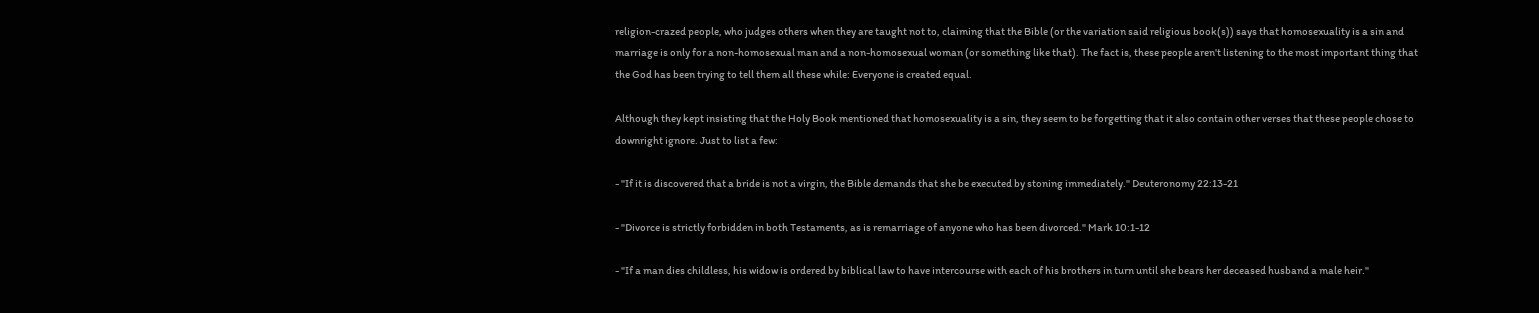religion-crazed people, who judges others when they are taught not to, claiming that the Bible (or the variation said religious book(s)) says that homosexuality is a sin and marriage is only for a non-homosexual man and a non-homosexual woman (or something like that). The fact is, these people aren't listening to the most important thing that the God has been trying to tell them all these while: Everyone is created equal.

Although they kept insisting that the Holy Book mentioned that homosexuality is a sin, they seem to be forgetting that it also contain other verses that these people chose to downright ignore. Just to list a few:

- "If it is discovered that a bride is not a virgin, the Bible demands that she be executed by stoning immediately." Deuteronomy 22:13-21

- "Divorce is strictly forbidden in both Testaments, as is remarriage of anyone who has been divorced." Mark 10:1-12

- "If a man dies childless, his widow is ordered by biblical law to have intercourse with each of his brothers in turn until she bears her deceased husband a male heir."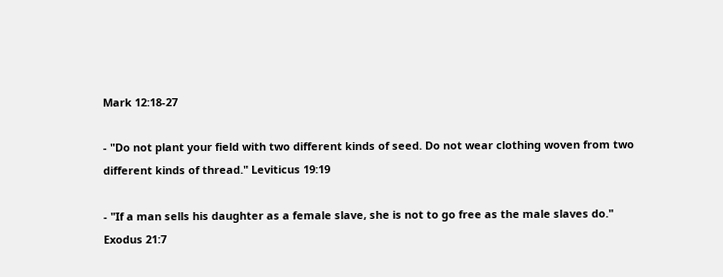Mark 12:18-27

- "Do not plant your field with two different kinds of seed. Do not wear clothing woven from two different kinds of thread." Leviticus 19:19

- "If a man sells his daughter as a female slave, she is not to go free as the male slaves do." Exodus 21:7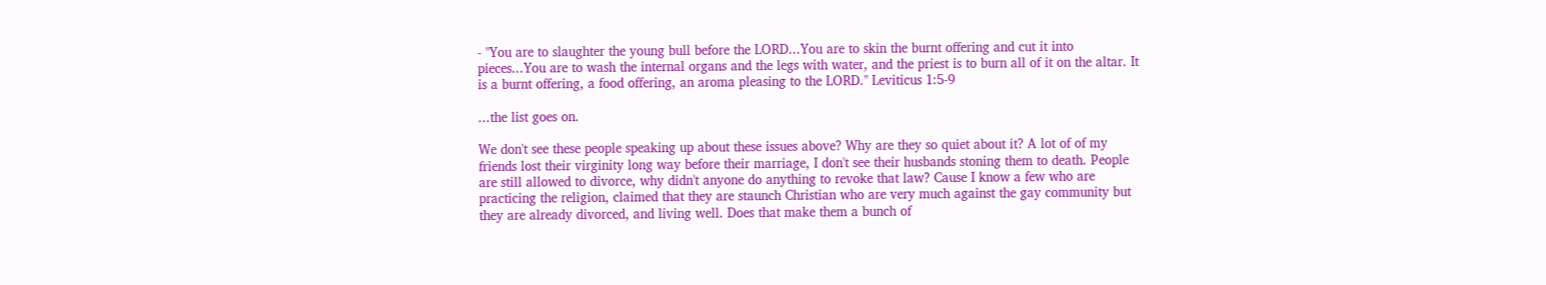- "You are to slaughter the young bull before the LORD...You are to skin the burnt offering and cut it into pieces...You are to wash the internal organs and the legs with water, and the priest is to burn all of it on the altar. It is a burnt offering, a food offering, an aroma pleasing to the LORD." Leviticus 1:5-9

...the list goes on.

We don't see these people speaking up about these issues above? Why are they so quiet about it? A lot of of my friends lost their virginity long way before their marriage, I don't see their husbands stoning them to death. People are still allowed to divorce, why didn't anyone do anything to revoke that law? Cause I know a few who are practicing the religion, claimed that they are staunch Christian who are very much against the gay community but they are already divorced, and living well. Does that make them a bunch of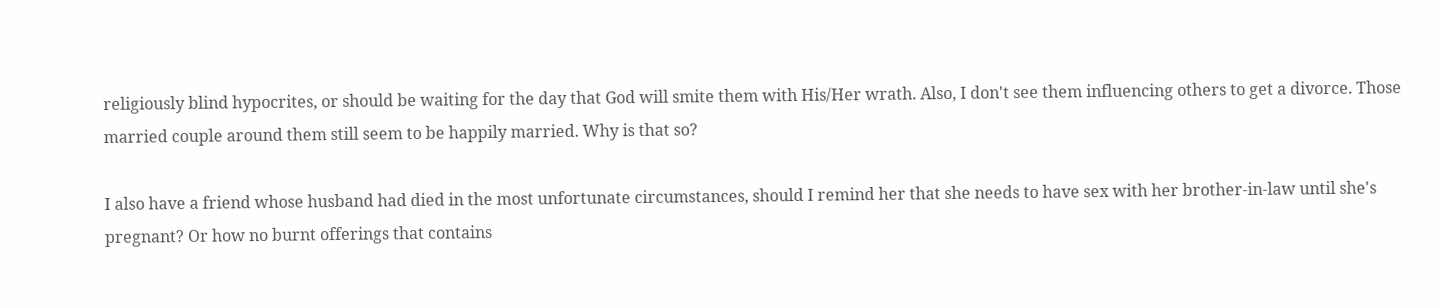religiously blind hypocrites, or should be waiting for the day that God will smite them with His/Her wrath. Also, I don't see them influencing others to get a divorce. Those married couple around them still seem to be happily married. Why is that so?

I also have a friend whose husband had died in the most unfortunate circumstances, should I remind her that she needs to have sex with her brother-in-law until she's pregnant? Or how no burnt offerings that contains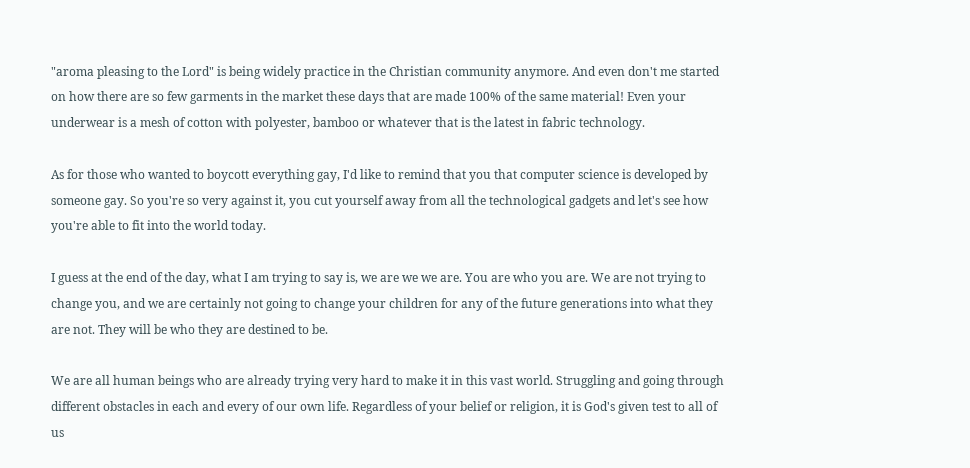"aroma pleasing to the Lord" is being widely practice in the Christian community anymore. And even don't me started on how there are so few garments in the market these days that are made 100% of the same material! Even your underwear is a mesh of cotton with polyester, bamboo or whatever that is the latest in fabric technology.

As for those who wanted to boycott everything gay, I'd like to remind that you that computer science is developed by someone gay. So you're so very against it, you cut yourself away from all the technological gadgets and let's see how you're able to fit into the world today.

I guess at the end of the day, what I am trying to say is, we are we we are. You are who you are. We are not trying to change you, and we are certainly not going to change your children for any of the future generations into what they are not. They will be who they are destined to be.

We are all human beings who are already trying very hard to make it in this vast world. Struggling and going through different obstacles in each and every of our own life. Regardless of your belief or religion, it is God's given test to all of us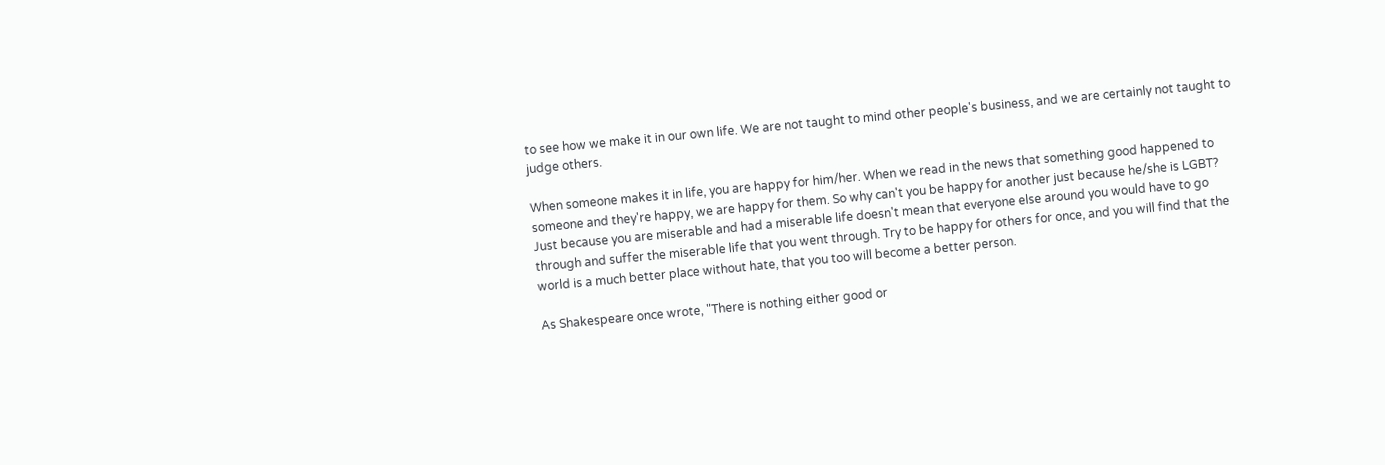to see how we make it in our own life. We are not taught to mind other people's business, and we are certainly not taught to judge others.

When someone makes it in life, you are happy for him/her. When we read in the news that something good happened to someone and they're happy, we are happy for them. So why can't you be happy for another just because he/she is LGBT? Just because you are miserable and had a miserable life doesn't mean that everyone else around you would have to go through and suffer the miserable life that you went through. Try to be happy for others for once, and you will find that the world is a much better place without hate, that you too will become a better person.

As Shakespeare once wrote, "There is nothing either good or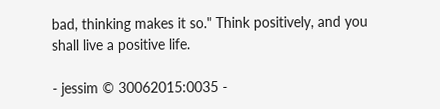bad, thinking makes it so." Think positively, and you shall live a positive life.

- jessim © 30062015:0035 -